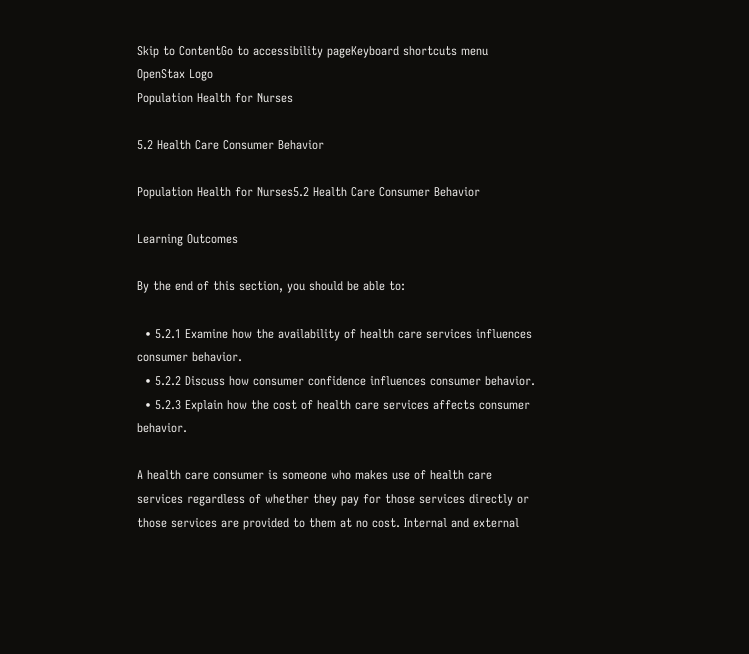Skip to ContentGo to accessibility pageKeyboard shortcuts menu
OpenStax Logo
Population Health for Nurses

5.2 Health Care Consumer Behavior

Population Health for Nurses5.2 Health Care Consumer Behavior

Learning Outcomes

By the end of this section, you should be able to:

  • 5.2.1 Examine how the availability of health care services influences consumer behavior.
  • 5.2.2 Discuss how consumer confidence influences consumer behavior.
  • 5.2.3 Explain how the cost of health care services affects consumer behavior.

A health care consumer is someone who makes use of health care services regardless of whether they pay for those services directly or those services are provided to them at no cost. Internal and external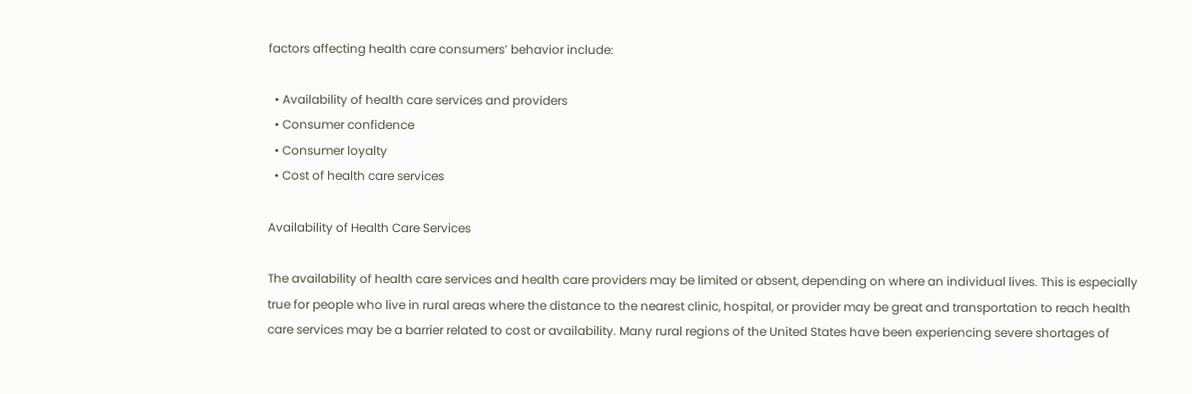factors affecting health care consumers’ behavior include:

  • Availability of health care services and providers
  • Consumer confidence
  • Consumer loyalty
  • Cost of health care services

Availability of Health Care Services

The availability of health care services and health care providers may be limited or absent, depending on where an individual lives. This is especially true for people who live in rural areas where the distance to the nearest clinic, hospital, or provider may be great and transportation to reach health care services may be a barrier related to cost or availability. Many rural regions of the United States have been experiencing severe shortages of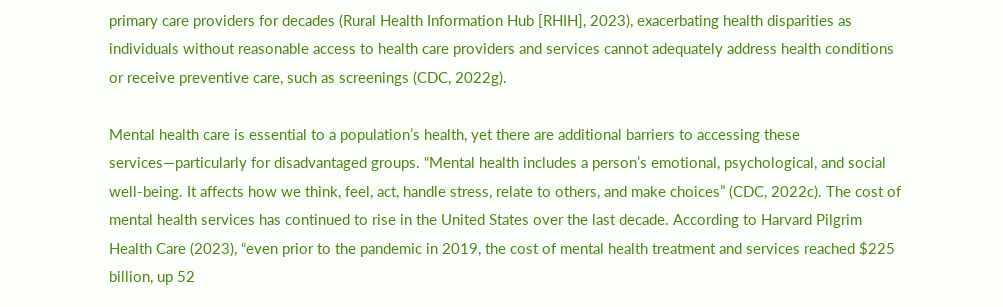primary care providers for decades (Rural Health Information Hub [RHIH], 2023), exacerbating health disparities as individuals without reasonable access to health care providers and services cannot adequately address health conditions or receive preventive care, such as screenings (CDC, 2022g).

Mental health care is essential to a population’s health, yet there are additional barriers to accessing these services—particularly for disadvantaged groups. “Mental health includes a person’s emotional, psychological, and social well-being. It affects how we think, feel, act, handle stress, relate to others, and make choices” (CDC, 2022c). The cost of mental health services has continued to rise in the United States over the last decade. According to Harvard Pilgrim Health Care (2023), “even prior to the pandemic in 2019, the cost of mental health treatment and services reached $225 billion, up 52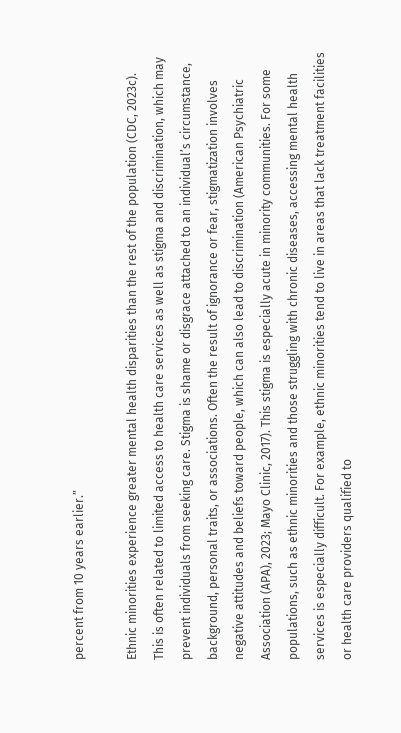percent from 10 years earlier.”

Ethnic minorities experience greater mental health disparities than the rest of the population (CDC, 2023c). This is often related to limited access to health care services as well as stigma and discrimination, which may prevent individuals from seeking care. Stigma is shame or disgrace attached to an individual’s circumstance, background, personal traits, or associations. Often the result of ignorance or fear, stigmatization involves negative attitudes and beliefs toward people, which can also lead to discrimination (American Psychiatric Association (APA), 2023; Mayo Clinic, 2017). This stigma is especially acute in minority communities. For some populations, such as ethnic minorities and those struggling with chronic diseases, accessing mental health services is especially difficult. For example, ethnic minorities tend to live in areas that lack treatment facilities or health care providers qualified to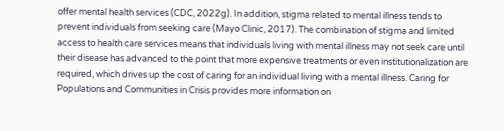offer mental health services (CDC, 2022g). In addition, stigma related to mental illness tends to prevent individuals from seeking care (Mayo Clinic, 2017). The combination of stigma and limited access to health care services means that individuals living with mental illness may not seek care until their disease has advanced to the point that more expensive treatments or even institutionalization are required, which drives up the cost of caring for an individual living with a mental illness. Caring for Populations and Communities in Crisis provides more information on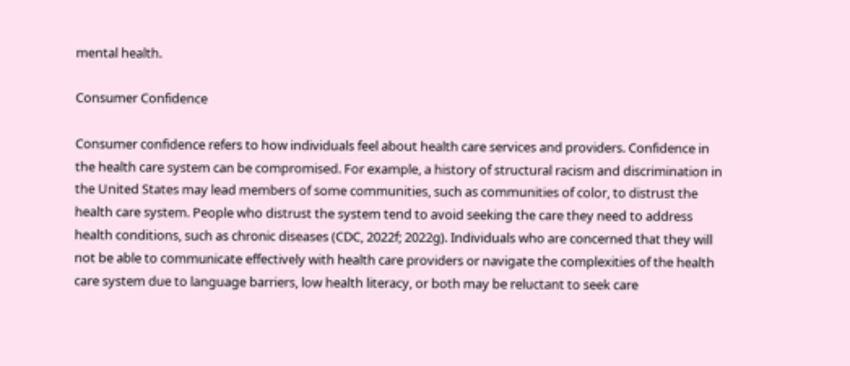mental health.

Consumer Confidence

Consumer confidence refers to how individuals feel about health care services and providers. Confidence in the health care system can be compromised. For example, a history of structural racism and discrimination in the United States may lead members of some communities, such as communities of color, to distrust the health care system. People who distrust the system tend to avoid seeking the care they need to address health conditions, such as chronic diseases (CDC, 2022f; 2022g). Individuals who are concerned that they will not be able to communicate effectively with health care providers or navigate the complexities of the health care system due to language barriers, low health literacy, or both may be reluctant to seek care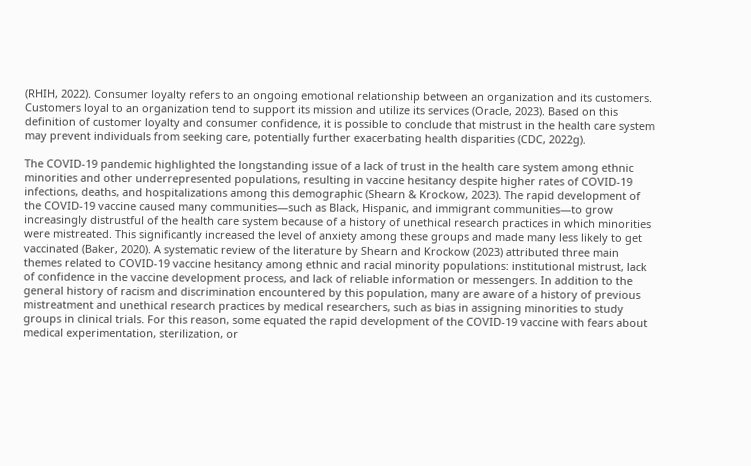(RHIH, 2022). Consumer loyalty refers to an ongoing emotional relationship between an organization and its customers. Customers loyal to an organization tend to support its mission and utilize its services (Oracle, 2023). Based on this definition of customer loyalty and consumer confidence, it is possible to conclude that mistrust in the health care system may prevent individuals from seeking care, potentially further exacerbating health disparities (CDC, 2022g).

The COVID-19 pandemic highlighted the longstanding issue of a lack of trust in the health care system among ethnic minorities and other underrepresented populations, resulting in vaccine hesitancy despite higher rates of COVID-19 infections, deaths, and hospitalizations among this demographic (Shearn & Krockow, 2023). The rapid development of the COVID-19 vaccine caused many communities—such as Black, Hispanic, and immigrant communities—to grow increasingly distrustful of the health care system because of a history of unethical research practices in which minorities were mistreated. This significantly increased the level of anxiety among these groups and made many less likely to get vaccinated (Baker, 2020). A systematic review of the literature by Shearn and Krockow (2023) attributed three main themes related to COVID-19 vaccine hesitancy among ethnic and racial minority populations: institutional mistrust, lack of confidence in the vaccine development process, and lack of reliable information or messengers. In addition to the general history of racism and discrimination encountered by this population, many are aware of a history of previous mistreatment and unethical research practices by medical researchers, such as bias in assigning minorities to study groups in clinical trials. For this reason, some equated the rapid development of the COVID-19 vaccine with fears about medical experimentation, sterilization, or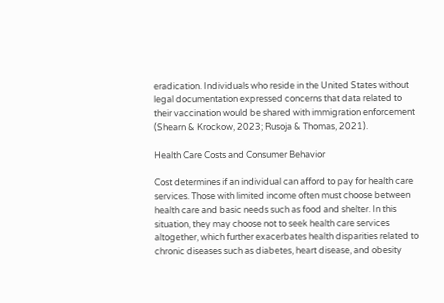eradication. Individuals who reside in the United States without legal documentation expressed concerns that data related to their vaccination would be shared with immigration enforcement (Shearn & Krockow, 2023; Rusoja & Thomas, 2021).

Health Care Costs and Consumer Behavior

Cost determines if an individual can afford to pay for health care services. Those with limited income often must choose between health care and basic needs such as food and shelter. In this situation, they may choose not to seek health care services altogether, which further exacerbates health disparities related to chronic diseases such as diabetes, heart disease, and obesity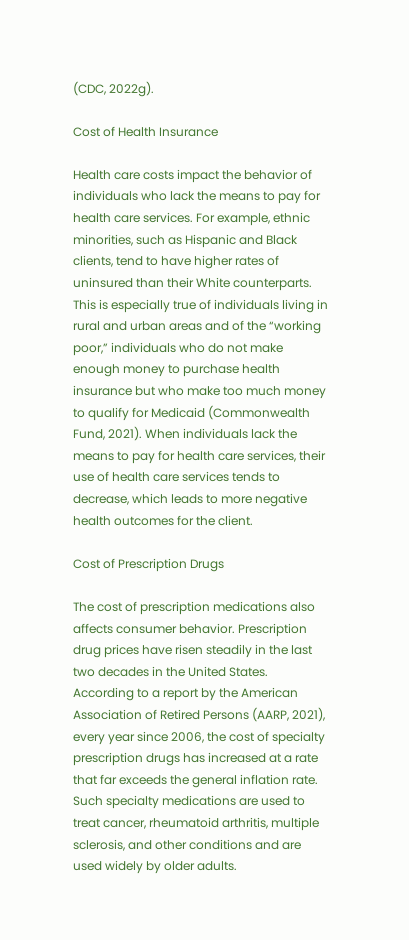(CDC, 2022g).

Cost of Health Insurance

Health care costs impact the behavior of individuals who lack the means to pay for health care services. For example, ethnic minorities, such as Hispanic and Black clients, tend to have higher rates of uninsured than their White counterparts. This is especially true of individuals living in rural and urban areas and of the “working poor,” individuals who do not make enough money to purchase health insurance but who make too much money to qualify for Medicaid (Commonwealth Fund, 2021). When individuals lack the means to pay for health care services, their use of health care services tends to decrease, which leads to more negative health outcomes for the client.

Cost of Prescription Drugs

The cost of prescription medications also affects consumer behavior. Prescription drug prices have risen steadily in the last two decades in the United States. According to a report by the American Association of Retired Persons (AARP, 2021), every year since 2006, the cost of specialty prescription drugs has increased at a rate that far exceeds the general inflation rate. Such specialty medications are used to treat cancer, rheumatoid arthritis, multiple sclerosis, and other conditions and are used widely by older adults.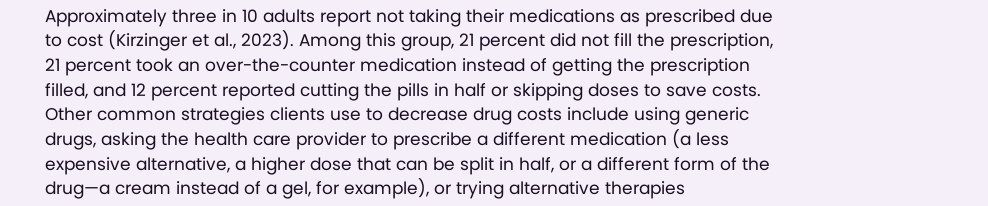Approximately three in 10 adults report not taking their medications as prescribed due to cost (Kirzinger et al., 2023). Among this group, 21 percent did not fill the prescription, 21 percent took an over-the-counter medication instead of getting the prescription filled, and 12 percent reported cutting the pills in half or skipping doses to save costs. Other common strategies clients use to decrease drug costs include using generic drugs, asking the health care provider to prescribe a different medication (a less expensive alternative, a higher dose that can be split in half, or a different form of the drug—a cream instead of a gel, for example), or trying alternative therapies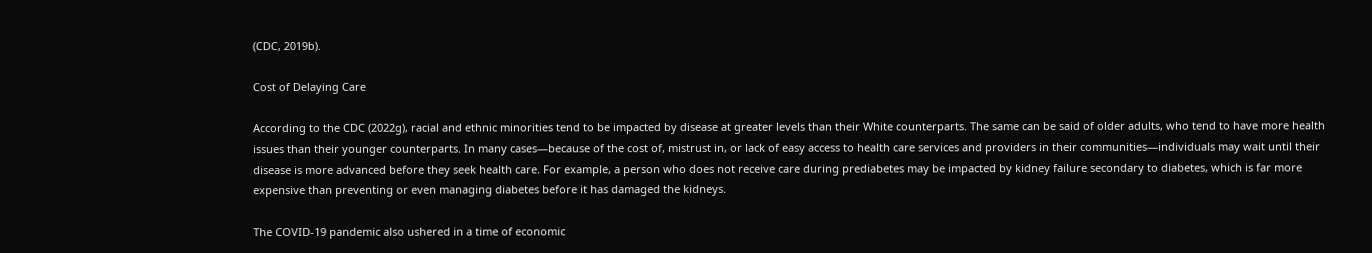(CDC, 2019b).

Cost of Delaying Care

According to the CDC (2022g), racial and ethnic minorities tend to be impacted by disease at greater levels than their White counterparts. The same can be said of older adults, who tend to have more health issues than their younger counterparts. In many cases—because of the cost of, mistrust in, or lack of easy access to health care services and providers in their communities—individuals may wait until their disease is more advanced before they seek health care. For example, a person who does not receive care during prediabetes may be impacted by kidney failure secondary to diabetes, which is far more expensive than preventing or even managing diabetes before it has damaged the kidneys.

The COVID-19 pandemic also ushered in a time of economic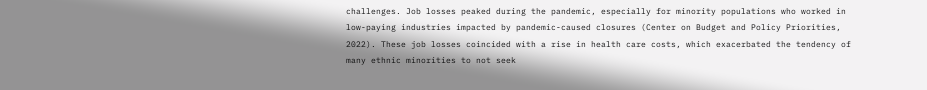challenges. Job losses peaked during the pandemic, especially for minority populations who worked in low-paying industries impacted by pandemic-caused closures (Center on Budget and Policy Priorities, 2022). These job losses coincided with a rise in health care costs, which exacerbated the tendency of many ethnic minorities to not seek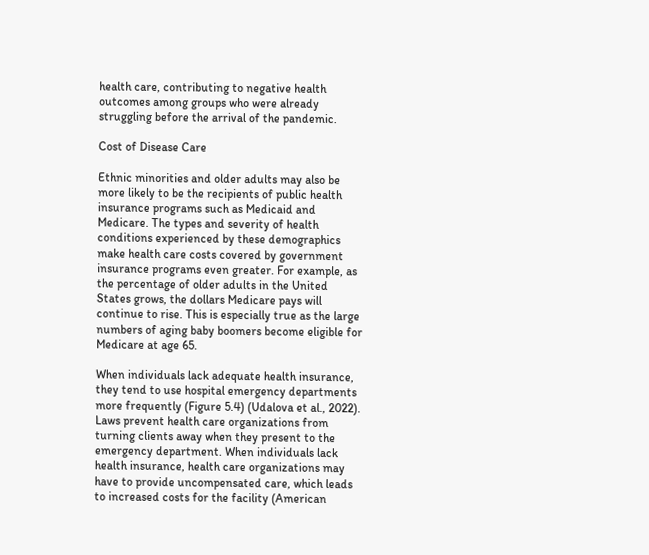health care, contributing to negative health outcomes among groups who were already struggling before the arrival of the pandemic.

Cost of Disease Care

Ethnic minorities and older adults may also be more likely to be the recipients of public health insurance programs such as Medicaid and Medicare. The types and severity of health conditions experienced by these demographics make health care costs covered by government insurance programs even greater. For example, as the percentage of older adults in the United States grows, the dollars Medicare pays will continue to rise. This is especially true as the large numbers of aging baby boomers become eligible for Medicare at age 65.

When individuals lack adequate health insurance, they tend to use hospital emergency departments more frequently (Figure 5.4) (Udalova et al., 2022). Laws prevent health care organizations from turning clients away when they present to the emergency department. When individuals lack health insurance, health care organizations may have to provide uncompensated care, which leads to increased costs for the facility (American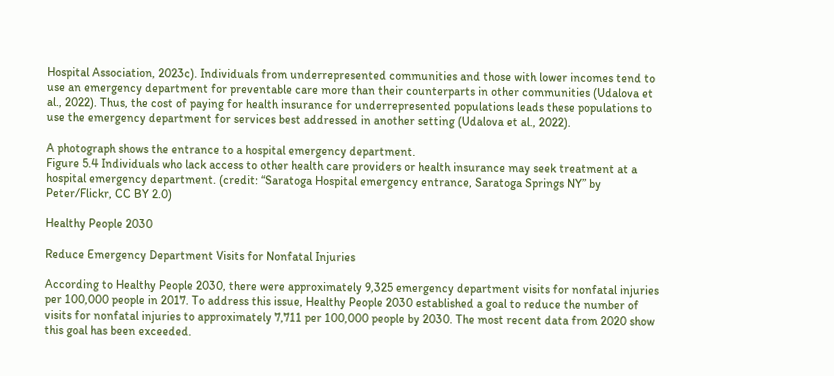Hospital Association, 2023c). Individuals from underrepresented communities and those with lower incomes tend to use an emergency department for preventable care more than their counterparts in other communities (Udalova et al., 2022). Thus, the cost of paying for health insurance for underrepresented populations leads these populations to use the emergency department for services best addressed in another setting (Udalova et al., 2022).

A photograph shows the entrance to a hospital emergency department.
Figure 5.4 Individuals who lack access to other health care providers or health insurance may seek treatment at a hospital emergency department. (credit: “Saratoga Hospital emergency entrance, Saratoga Springs NY” by Peter/Flickr, CC BY 2.0)

Healthy People 2030

Reduce Emergency Department Visits for Nonfatal Injuries

According to Healthy People 2030, there were approximately 9,325 emergency department visits for nonfatal injuries per 100,000 people in 2017. To address this issue, Healthy People 2030 established a goal to reduce the number of visits for nonfatal injuries to approximately 7,711 per 100,000 people by 2030. The most recent data from 2020 show this goal has been exceeded.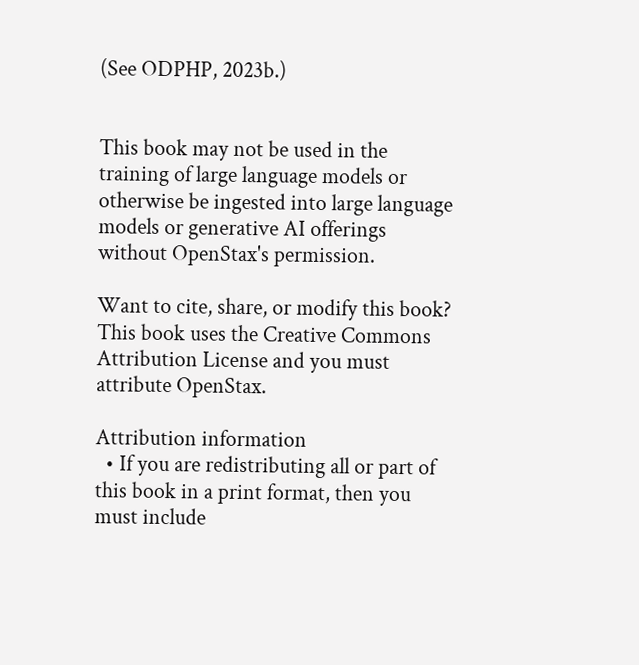(See ODPHP, 2023b.)


This book may not be used in the training of large language models or otherwise be ingested into large language models or generative AI offerings without OpenStax's permission.

Want to cite, share, or modify this book? This book uses the Creative Commons Attribution License and you must attribute OpenStax.

Attribution information
  • If you are redistributing all or part of this book in a print format, then you must include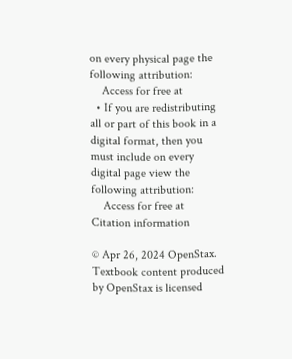on every physical page the following attribution:
    Access for free at
  • If you are redistributing all or part of this book in a digital format, then you must include on every digital page view the following attribution:
    Access for free at
Citation information

© Apr 26, 2024 OpenStax. Textbook content produced by OpenStax is licensed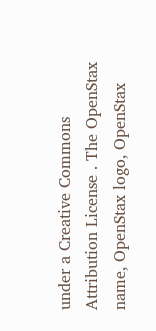under a Creative Commons Attribution License . The OpenStax name, OpenStax logo, OpenStax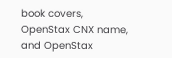book covers, OpenStax CNX name, and OpenStax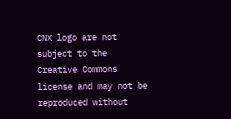CNX logo are not subject to the Creative Commons license and may not be reproduced without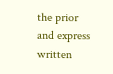the prior and express written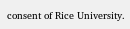consent of Rice University.